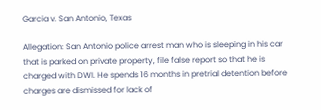Garcia v. San Antonio, Texas

Allegation: San Antonio police arrest man who is sleeping in his car that is parked on private property, file false report so that he is charged with DWI. He spends 16 months in pretrial detention before charges are dismissed for lack of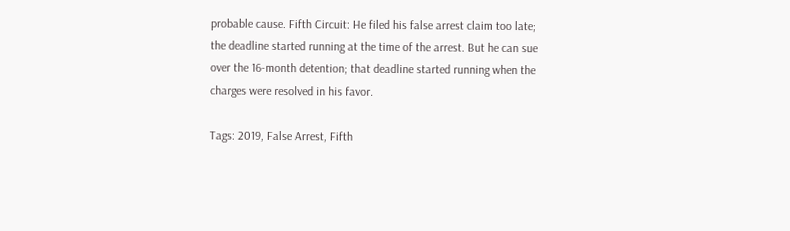probable cause. Fifth Circuit: He filed his false arrest claim too late; the deadline started running at the time of the arrest. But he can sue over the 16-month detention; that deadline started running when the charges were resolved in his favor.

Tags: 2019, False Arrest, Fifth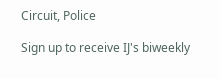Circuit, Police

Sign up to receive IJ's biweekly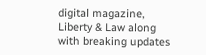digital magazine, Liberty & Law along with breaking updates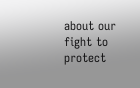about our fight to protect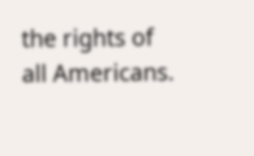the rights of all Americans.